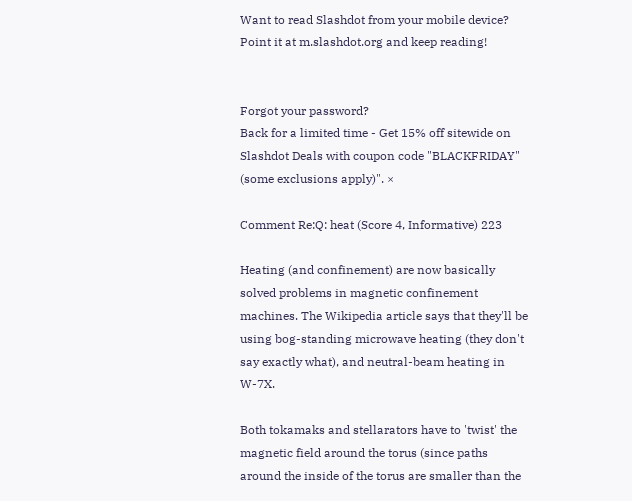Want to read Slashdot from your mobile device? Point it at m.slashdot.org and keep reading!


Forgot your password?
Back for a limited time - Get 15% off sitewide on Slashdot Deals with coupon code "BLACKFRIDAY" (some exclusions apply)". ×

Comment Re:Q: heat (Score 4, Informative) 223

Heating (and confinement) are now basically solved problems in magnetic confinement machines. The Wikipedia article says that they'll be using bog-standing microwave heating (they don't say exactly what), and neutral-beam heating in W-7X.

Both tokamaks and stellarators have to 'twist' the magnetic field around the torus (since paths around the inside of the torus are smaller than the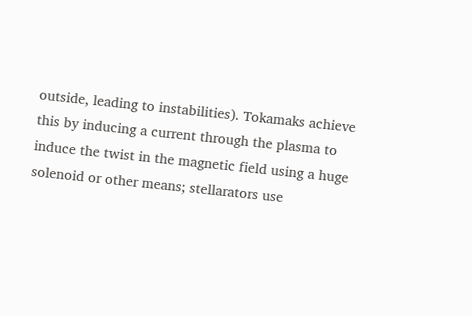outside, leading to instabilities). Tokamaks achieve this by inducing a current through the plasma to induce the twist in the magnetic field using a huge solenoid or other means; stellarators use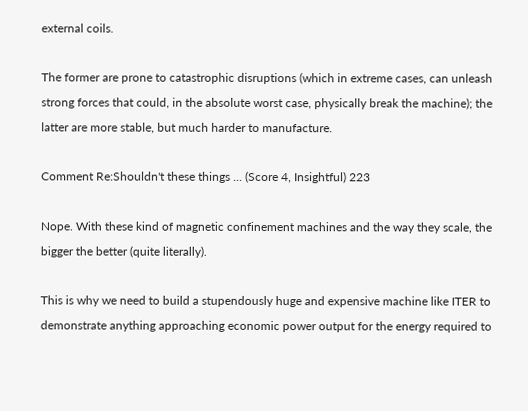external coils.

The former are prone to catastrophic disruptions (which in extreme cases, can unleash strong forces that could, in the absolute worst case, physically break the machine); the latter are more stable, but much harder to manufacture.

Comment Re:Shouldn't these things ... (Score 4, Insightful) 223

Nope. With these kind of magnetic confinement machines and the way they scale, the bigger the better (quite literally).

This is why we need to build a stupendously huge and expensive machine like ITER to demonstrate anything approaching economic power output for the energy required to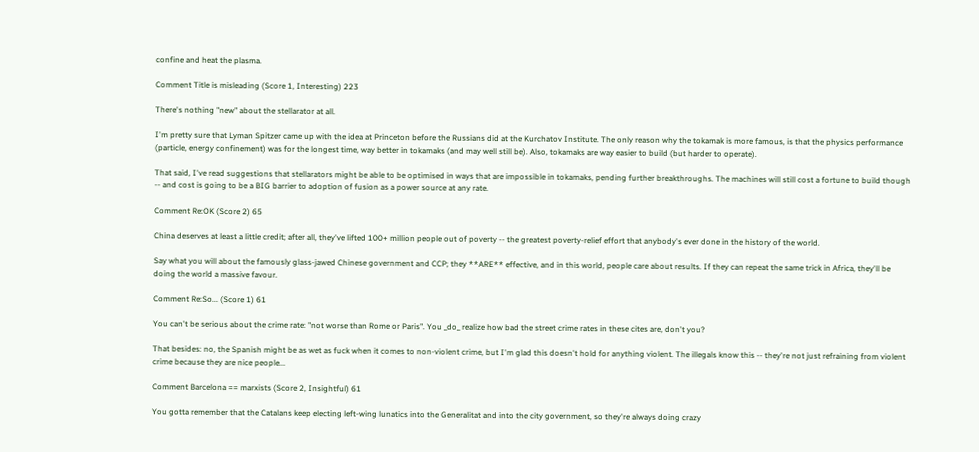confine and heat the plasma.

Comment Title is misleading (Score 1, Interesting) 223

There's nothing "new" about the stellarator at all.

I'm pretty sure that Lyman Spitzer came up with the idea at Princeton before the Russians did at the Kurchatov Institute. The only reason why the tokamak is more famous, is that the physics performance (particle, energy confinement) was for the longest time, way better in tokamaks (and may well still be). Also, tokamaks are way easier to build (but harder to operate).

That said, I've read suggestions that stellarators might be able to be optimised in ways that are impossible in tokamaks, pending further breakthroughs. The machines will still cost a fortune to build though -- and cost is going to be a BIG barrier to adoption of fusion as a power source at any rate.

Comment Re:OK (Score 2) 65

China deserves at least a little credit; after all, they've lifted 100+ million people out of poverty -- the greatest poverty-relief effort that anybody's ever done in the history of the world.

Say what you will about the famously glass-jawed Chinese government and CCP; they **ARE** effective, and in this world, people care about results. If they can repeat the same trick in Africa, they'll be doing the world a massive favour.

Comment Re:So... (Score 1) 61

You can't be serious about the crime rate: "not worse than Rome or Paris". You _do_ realize how bad the street crime rates in these cites are, don't you?

That besides: no, the Spanish might be as wet as fuck when it comes to non-violent crime, but I'm glad this doesn't hold for anything violent. The illegals know this -- they're not just refraining from violent crime because they are nice people...

Comment Barcelona == marxists (Score 2, Insightful) 61

You gotta remember that the Catalans keep electing left-wing lunatics into the Generalitat and into the city government, so they're always doing crazy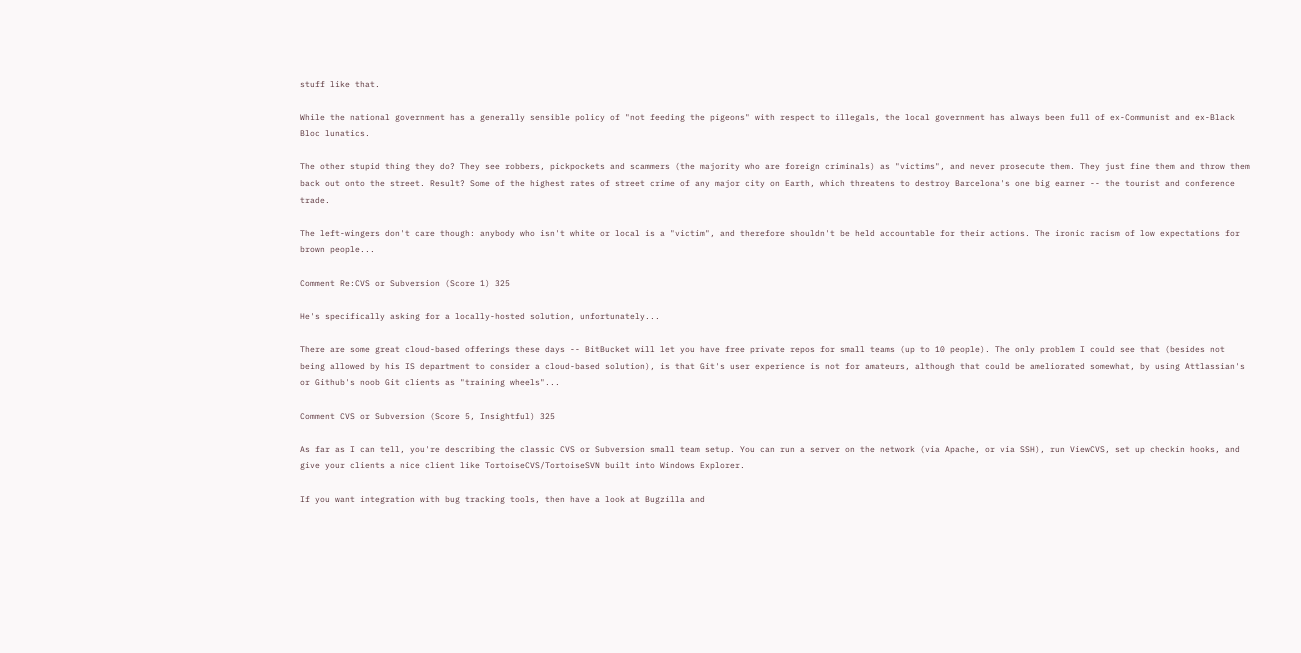stuff like that.

While the national government has a generally sensible policy of "not feeding the pigeons" with respect to illegals, the local government has always been full of ex-Communist and ex-Black Bloc lunatics.

The other stupid thing they do? They see robbers, pickpockets and scammers (the majority who are foreign criminals) as "victims", and never prosecute them. They just fine them and throw them back out onto the street. Result? Some of the highest rates of street crime of any major city on Earth, which threatens to destroy Barcelona's one big earner -- the tourist and conference trade.

The left-wingers don't care though: anybody who isn't white or local is a "victim", and therefore shouldn't be held accountable for their actions. The ironic racism of low expectations for brown people...

Comment Re:CVS or Subversion (Score 1) 325

He's specifically asking for a locally-hosted solution, unfortunately...

There are some great cloud-based offerings these days -- BitBucket will let you have free private repos for small teams (up to 10 people). The only problem I could see that (besides not being allowed by his IS department to consider a cloud-based solution), is that Git's user experience is not for amateurs, although that could be ameliorated somewhat, by using Attlassian's or Github's noob Git clients as "training wheels"...

Comment CVS or Subversion (Score 5, Insightful) 325

As far as I can tell, you're describing the classic CVS or Subversion small team setup. You can run a server on the network (via Apache, or via SSH), run ViewCVS, set up checkin hooks, and give your clients a nice client like TortoiseCVS/TortoiseSVN built into Windows Explorer.

If you want integration with bug tracking tools, then have a look at Bugzilla and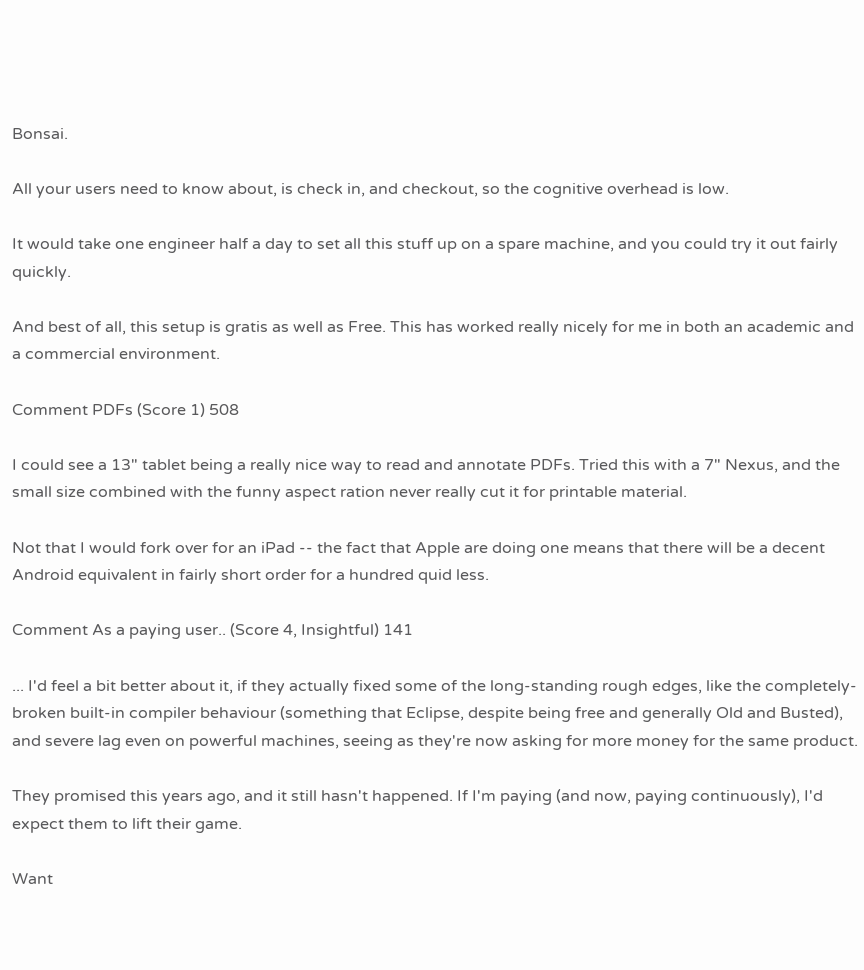Bonsai.

All your users need to know about, is check in, and checkout, so the cognitive overhead is low.

It would take one engineer half a day to set all this stuff up on a spare machine, and you could try it out fairly quickly.

And best of all, this setup is gratis as well as Free. This has worked really nicely for me in both an academic and a commercial environment.

Comment PDFs (Score 1) 508

I could see a 13" tablet being a really nice way to read and annotate PDFs. Tried this with a 7" Nexus, and the small size combined with the funny aspect ration never really cut it for printable material.

Not that I would fork over for an iPad -- the fact that Apple are doing one means that there will be a decent Android equivalent in fairly short order for a hundred quid less.

Comment As a paying user.. (Score 4, Insightful) 141

... I'd feel a bit better about it, if they actually fixed some of the long-standing rough edges, like the completely-broken built-in compiler behaviour (something that Eclipse, despite being free and generally Old and Busted), and severe lag even on powerful machines, seeing as they're now asking for more money for the same product.

They promised this years ago, and it still hasn't happened. If I'm paying (and now, paying continuously), I'd expect them to lift their game.

Want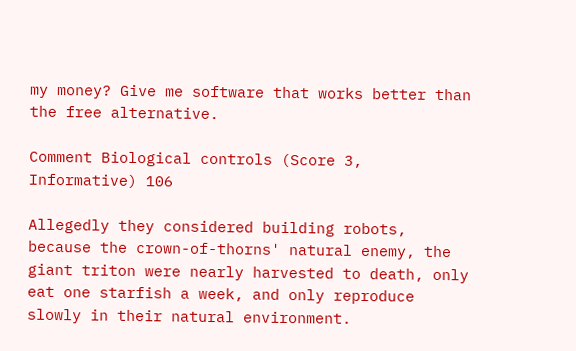my money? Give me software that works better than the free alternative.

Comment Biological controls (Score 3, Informative) 106

Allegedly they considered building robots, because the crown-of-thorns' natural enemy, the giant triton were nearly harvested to death, only eat one starfish a week, and only reproduce slowly in their natural environment.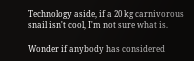Technology aside, if a 20 kg carnivorous snail isn't cool, I'm not sure what is.

Wonder if anybody has considered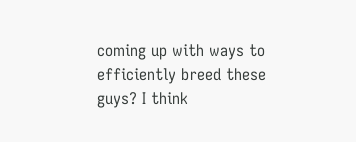coming up with ways to efficiently breed these guys? I think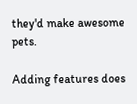they'd make awesome pets.

Adding features does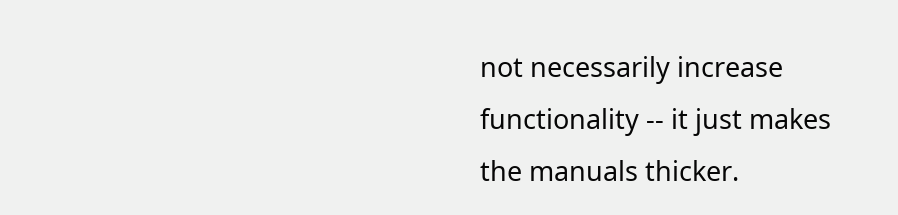not necessarily increase functionality -- it just makes the manuals thicker.